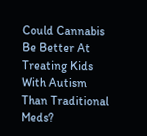Could Cannabis Be Better At Treating Kids With Autism Than Traditional Meds?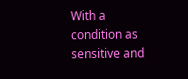With a condition as sensitive and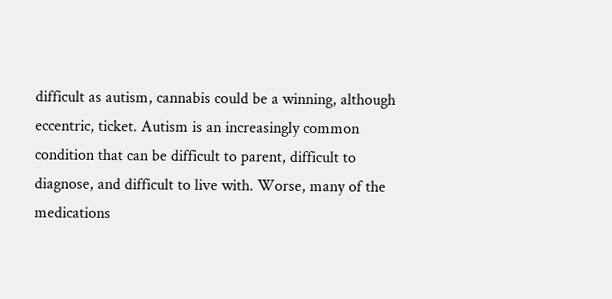difficult as autism, cannabis could be a winning, although eccentric, ticket. Autism is an increasingly common condition that can be difficult to parent, difficult to diagnose, and difficult to live with. Worse, many of the medications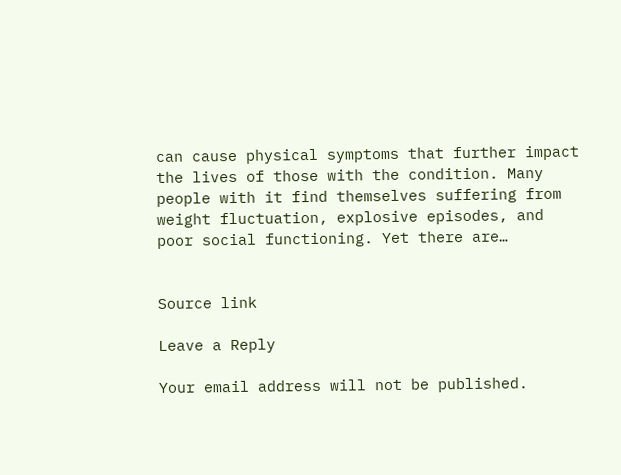can cause physical symptoms that further impact the lives of those with the condition. Many people with it find themselves suffering from weight fluctuation, explosive episodes, and poor social functioning. Yet there are…


Source link

Leave a Reply

Your email address will not be published.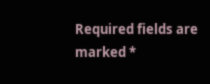Required fields are marked *